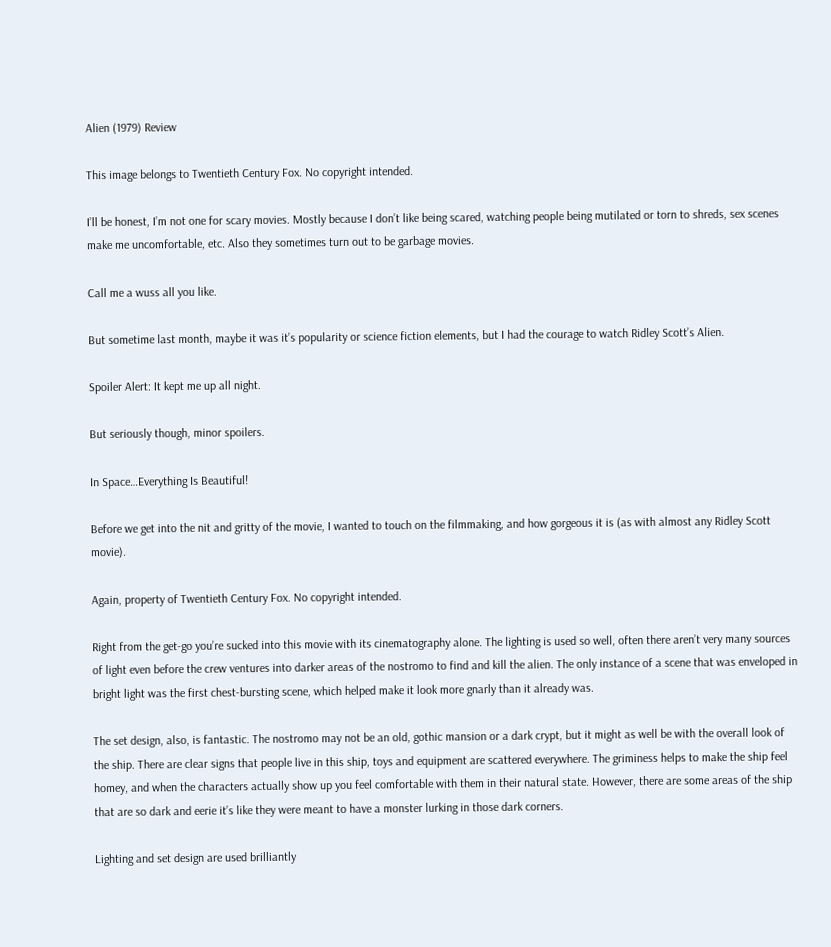Alien (1979) Review

This image belongs to Twentieth Century Fox. No copyright intended.

I’ll be honest, I’m not one for scary movies. Mostly because I don’t like being scared, watching people being mutilated or torn to shreds, sex scenes make me uncomfortable, etc. Also they sometimes turn out to be garbage movies.

Call me a wuss all you like.

But sometime last month, maybe it was it’s popularity or science fiction elements, but I had the courage to watch Ridley Scott’s Alien.

Spoiler Alert: It kept me up all night.

But seriously though, minor spoilers.

In Space…Everything Is Beautiful!

Before we get into the nit and gritty of the movie, I wanted to touch on the filmmaking, and how gorgeous it is (as with almost any Ridley Scott movie).

Again, property of Twentieth Century Fox. No copyright intended.

Right from the get-go you’re sucked into this movie with its cinematography alone. The lighting is used so well, often there aren’t very many sources of light even before the crew ventures into darker areas of the nostromo to find and kill the alien. The only instance of a scene that was enveloped in bright light was the first chest-bursting scene, which helped make it look more gnarly than it already was.

The set design, also, is fantastic. The nostromo may not be an old, gothic mansion or a dark crypt, but it might as well be with the overall look of the ship. There are clear signs that people live in this ship, toys and equipment are scattered everywhere. The griminess helps to make the ship feel homey, and when the characters actually show up you feel comfortable with them in their natural state. However, there are some areas of the ship that are so dark and eerie it’s like they were meant to have a monster lurking in those dark corners.

Lighting and set design are used brilliantly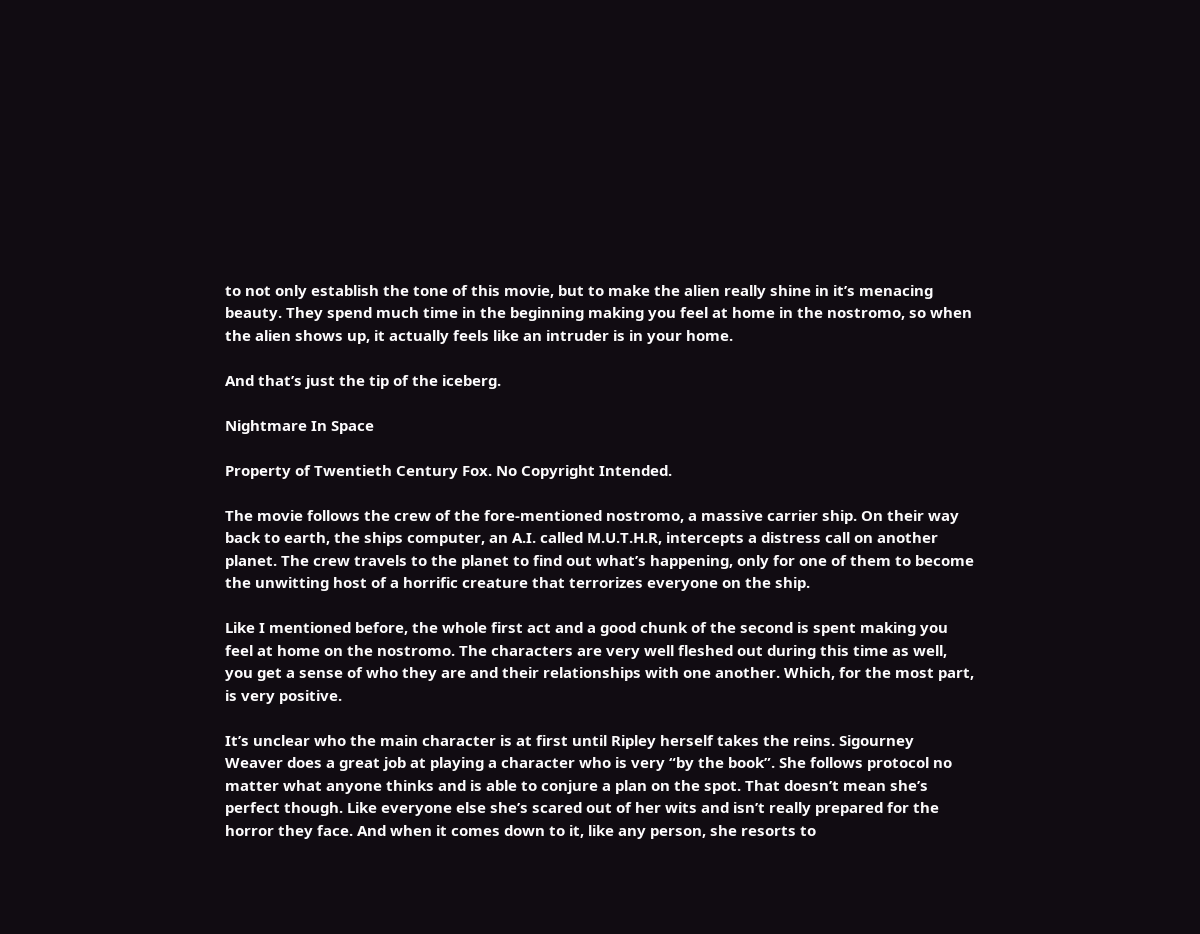to not only establish the tone of this movie, but to make the alien really shine in it’s menacing beauty. They spend much time in the beginning making you feel at home in the nostromo, so when the alien shows up, it actually feels like an intruder is in your home.

And that’s just the tip of the iceberg.

Nightmare In Space

Property of Twentieth Century Fox. No Copyright Intended.

The movie follows the crew of the fore-mentioned nostromo, a massive carrier ship. On their way back to earth, the ships computer, an A.I. called M.U.T.H.R, intercepts a distress call on another planet. The crew travels to the planet to find out what’s happening, only for one of them to become the unwitting host of a horrific creature that terrorizes everyone on the ship.

Like I mentioned before, the whole first act and a good chunk of the second is spent making you feel at home on the nostromo. The characters are very well fleshed out during this time as well, you get a sense of who they are and their relationships with one another. Which, for the most part, is very positive.

It’s unclear who the main character is at first until Ripley herself takes the reins. Sigourney Weaver does a great job at playing a character who is very “by the book”. She follows protocol no matter what anyone thinks and is able to conjure a plan on the spot. That doesn’t mean she’s perfect though. Like everyone else she’s scared out of her wits and isn’t really prepared for the horror they face. And when it comes down to it, like any person, she resorts to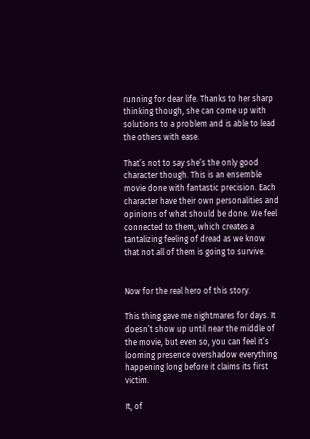running for dear life. Thanks to her sharp thinking though, she can come up with solutions to a problem and is able to lead the others with ease.

That’s not to say she’s the only good character though. This is an ensemble movie done with fantastic precision. Each character have their own personalities and opinions of what should be done. We feel connected to them, which creates a tantalizing feeling of dread as we know that not all of them is going to survive.


Now for the real hero of this story.

This thing gave me nightmares for days. It doesn’t show up until near the middle of the movie, but even so, you can feel it’s looming presence overshadow everything happening long before it claims its first victim.

It, of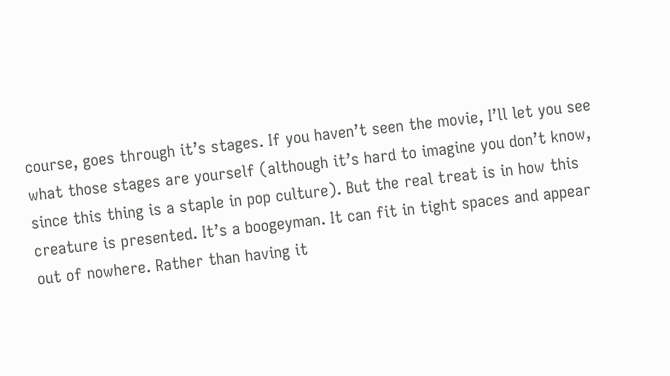course, goes through it’s stages. If you haven’t seen the movie, I’ll let you see what those stages are yourself (although it’s hard to imagine you don’t know, since this thing is a staple in pop culture). But the real treat is in how this creature is presented. It’s a boogeyman. It can fit in tight spaces and appear out of nowhere. Rather than having it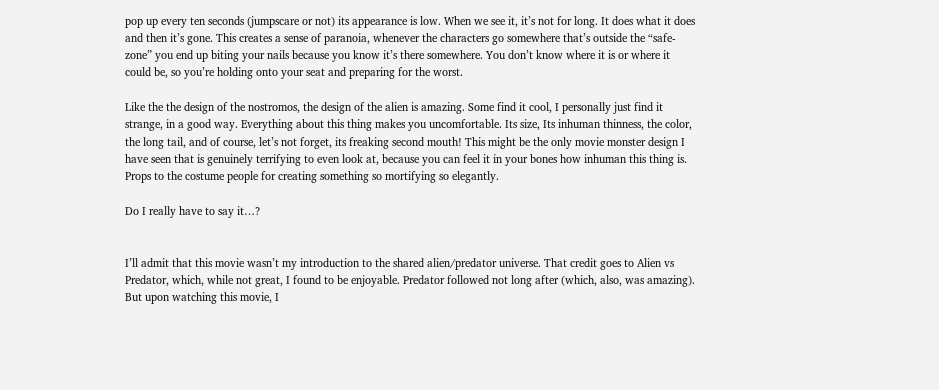pop up every ten seconds (jumpscare or not) its appearance is low. When we see it, it’s not for long. It does what it does and then it’s gone. This creates a sense of paranoia, whenever the characters go somewhere that’s outside the “safe-zone” you end up biting your nails because you know it’s there somewhere. You don’t know where it is or where it could be, so you’re holding onto your seat and preparing for the worst.

Like the the design of the nostromos, the design of the alien is amazing. Some find it cool, I personally just find it strange, in a good way. Everything about this thing makes you uncomfortable. Its size, Its inhuman thinness, the color, the long tail, and of course, let’s not forget, its freaking second mouth! This might be the only movie monster design I have seen that is genuinely terrifying to even look at, because you can feel it in your bones how inhuman this thing is. Props to the costume people for creating something so mortifying so elegantly.

Do I really have to say it…?


I’ll admit that this movie wasn’t my introduction to the shared alien/predator universe. That credit goes to Alien vs Predator, which, while not great, I found to be enjoyable. Predator followed not long after (which, also, was amazing). But upon watching this movie, I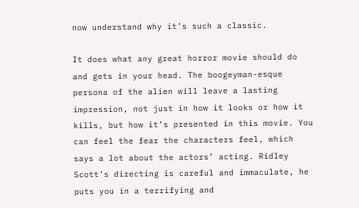now understand why it’s such a classic.

It does what any great horror movie should do and gets in your head. The boogeyman-esque persona of the alien will leave a lasting impression, not just in how it looks or how it kills, but how it’s presented in this movie. You can feel the fear the characters feel, which says a lot about the actors’ acting. Ridley Scott’s directing is careful and immaculate, he puts you in a terrifying and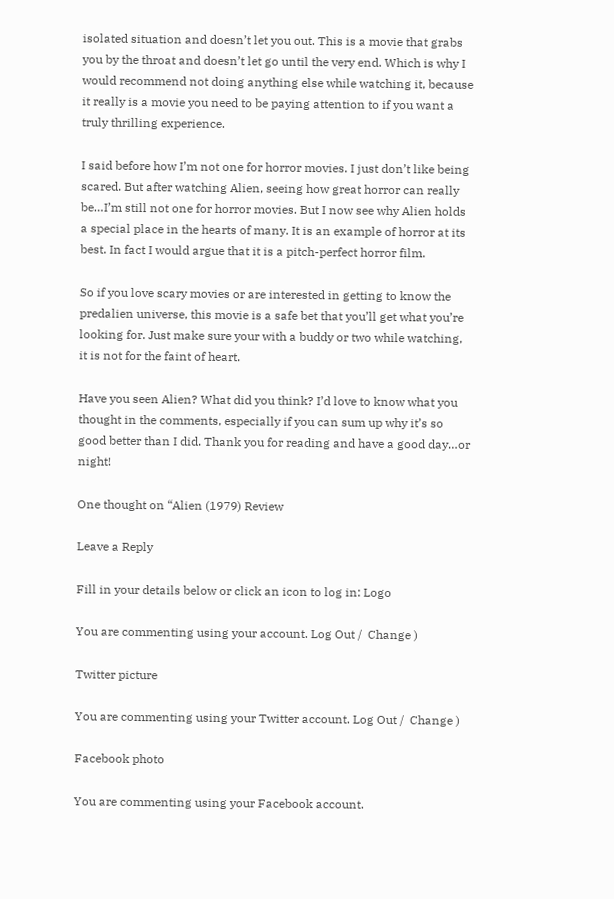isolated situation and doesn’t let you out. This is a movie that grabs you by the throat and doesn’t let go until the very end. Which is why I would recommend not doing anything else while watching it, because it really is a movie you need to be paying attention to if you want a truly thrilling experience.

I said before how I’m not one for horror movies. I just don’t like being scared. But after watching Alien, seeing how great horror can really be…I’m still not one for horror movies. But I now see why Alien holds a special place in the hearts of many. It is an example of horror at its best. In fact I would argue that it is a pitch-perfect horror film.

So if you love scary movies or are interested in getting to know the predalien universe, this movie is a safe bet that you’ll get what you’re looking for. Just make sure your with a buddy or two while watching, it is not for the faint of heart.

Have you seen Alien? What did you think? I’d love to know what you thought in the comments, especially if you can sum up why it’s so good better than I did. Thank you for reading and have a good day…or night!

One thought on “Alien (1979) Review

Leave a Reply

Fill in your details below or click an icon to log in: Logo

You are commenting using your account. Log Out /  Change )

Twitter picture

You are commenting using your Twitter account. Log Out /  Change )

Facebook photo

You are commenting using your Facebook account.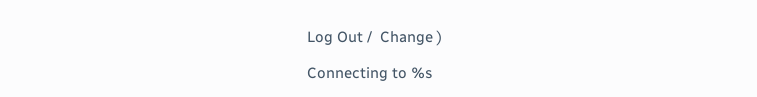Log Out /  Change )

Connecting to %s